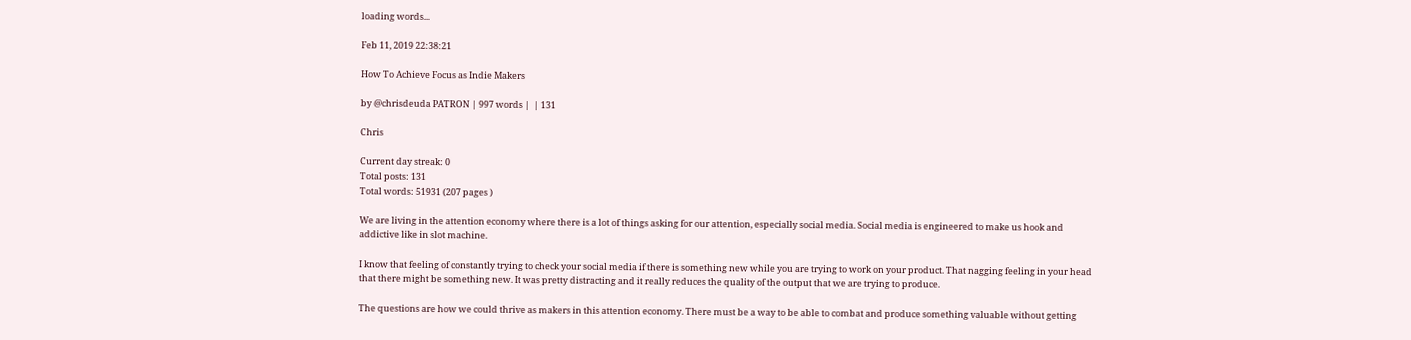loading words...

Feb 11, 2019 22:38:21

How To Achieve Focus as Indie Makers

by @chrisdeuda PATRON | 997 words |  | 131

Chris

Current day streak: 0
Total posts: 131
Total words: 51931 (207 pages )

We are living in the attention economy where there is a lot of things asking for our attention, especially social media. Social media is engineered to make us hook and addictive like in slot machine.

I know that feeling of constantly trying to check your social media if there is something new while you are trying to work on your product. That nagging feeling in your head that there might be something new. It was pretty distracting and it really reduces the quality of the output that we are trying to produce.

The questions are how we could thrive as makers in this attention economy. There must be a way to be able to combat and produce something valuable without getting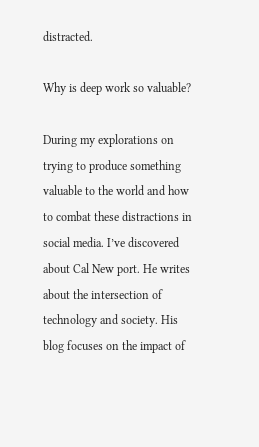distracted.

Why is deep work so valuable?

During my explorations on trying to produce something valuable to the world and how to combat these distractions in social media. I’ve discovered about Cal New port. He writes about the intersection of technology and society. His blog focuses on the impact of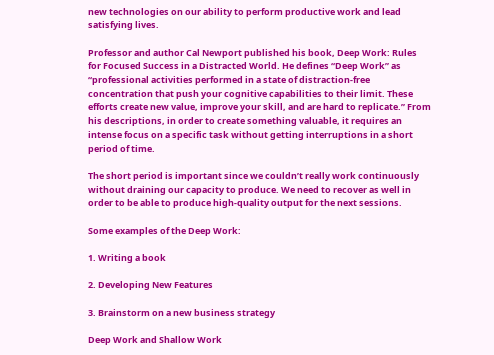new technologies on our ability to perform productive work and lead satisfying lives.

Professor and author Cal Newport published his book, Deep Work: Rules for Focused Success in a Distracted World. He defines “Deep Work” as “professional activities performed in a state of distraction-free concentration that push your cognitive capabilities to their limit. These efforts create new value, improve your skill, and are hard to replicate.” From his descriptions, in order to create something valuable, it requires an intense focus on a specific task without getting interruptions in a short period of time.

The short period is important since we couldn’t really work continuously without draining our capacity to produce. We need to recover as well in order to be able to produce high-quality output for the next sessions.

Some examples of the Deep Work:

1. Writing a book

2. Developing New Features

3. Brainstorm on a new business strategy

Deep Work and Shallow Work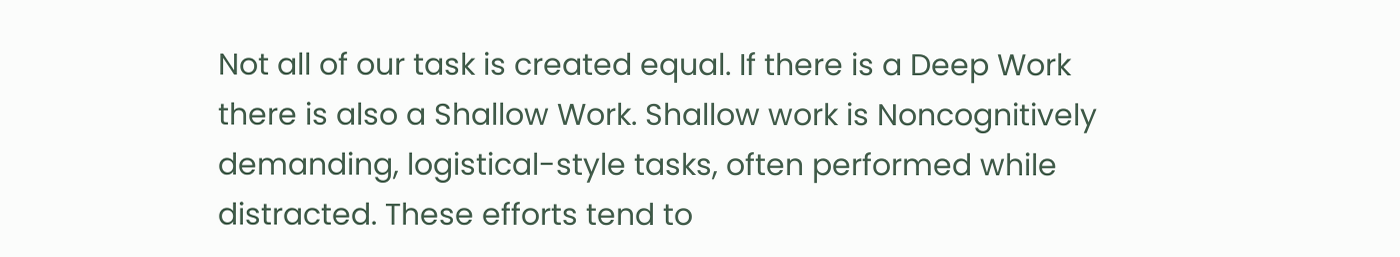Not all of our task is created equal. If there is a Deep Work there is also a Shallow Work. Shallow work is Noncognitively demanding, logistical-style tasks, often performed while distracted. These efforts tend to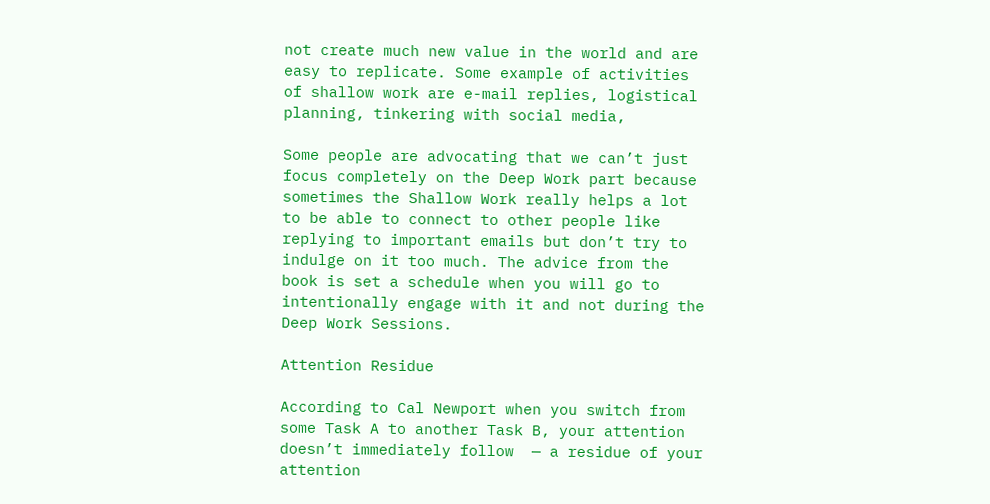not create much new value in the world and are easy to replicate. Some example of activities of shallow work are e-mail replies, logistical planning, tinkering with social media,

Some people are advocating that we can’t just focus completely on the Deep Work part because sometimes the Shallow Work really helps a lot to be able to connect to other people like replying to important emails but don’t try to indulge on it too much. The advice from the book is set a schedule when you will go to intentionally engage with it and not during the Deep Work Sessions.

Attention Residue

According to Cal Newport when you switch from some Task A to another Task B, your attention doesn’t immediately follow  — a residue of your attention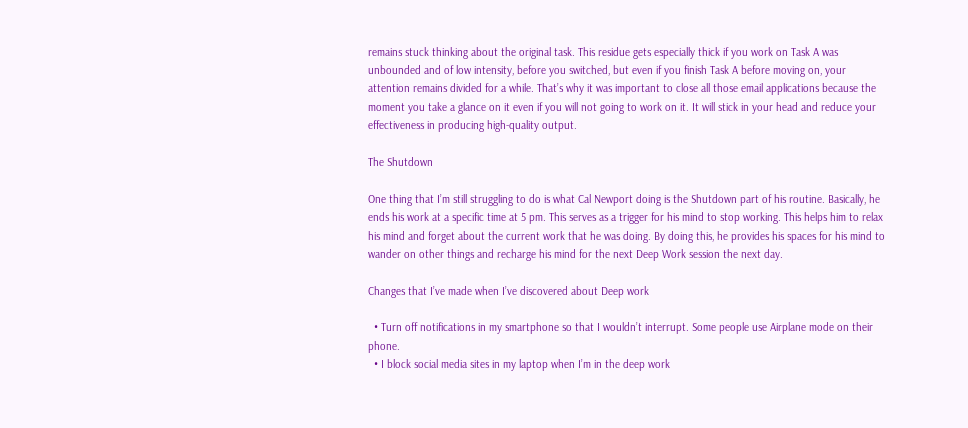remains stuck thinking about the original task. This residue gets especially thick if you work on Task A was unbounded and of low intensity, before you switched, but even if you finish Task A before moving on, your attention remains divided for a while. That’s why it was important to close all those email applications because the moment you take a glance on it even if you will not going to work on it. It will stick in your head and reduce your effectiveness in producing high-quality output.

The Shutdown

One thing that I’m still struggling to do is what Cal Newport doing is the Shutdown part of his routine. Basically, he ends his work at a specific time at 5 pm. This serves as a trigger for his mind to stop working. This helps him to relax his mind and forget about the current work that he was doing. By doing this, he provides his spaces for his mind to wander on other things and recharge his mind for the next Deep Work session the next day.

Changes that I’ve made when I’ve discovered about Deep work

  • Turn off notifications in my smartphone so that I wouldn’t interrupt. Some people use Airplane mode on their phone.
  • I block social media sites in my laptop when I’m in the deep work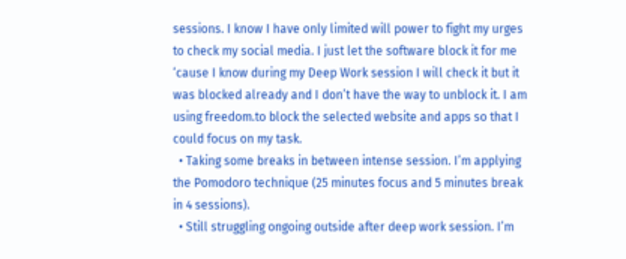sessions. I know I have only limited will power to fight my urges to check my social media. I just let the software block it for me ‘cause I know during my Deep Work session I will check it but it was blocked already and I don’t have the way to unblock it. I am using freedom.to block the selected website and apps so that I could focus on my task.
  • Taking some breaks in between intense session. I’m applying the Pomodoro technique (25 minutes focus and 5 minutes break in 4 sessions).
  • Still struggling ongoing outside after deep work session. I’m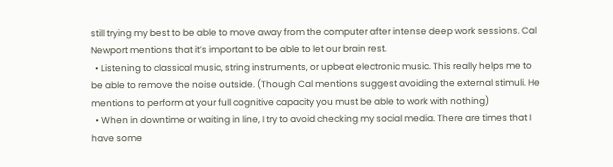still trying my best to be able to move away from the computer after intense deep work sessions. Cal Newport mentions that it’s important to be able to let our brain rest.
  • Listening to classical music, string instruments, or upbeat electronic music. This really helps me to be able to remove the noise outside. (Though Cal mentions suggest avoiding the external stimuli. He mentions to perform at your full cognitive capacity you must be able to work with nothing)
  • When in downtime or waiting in line, I try to avoid checking my social media. There are times that I have some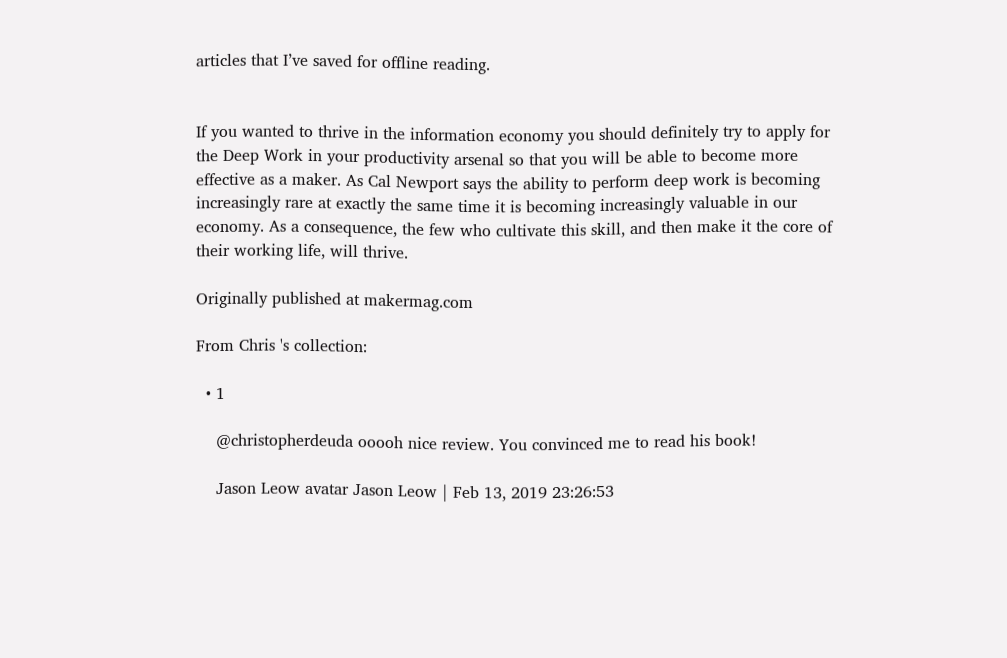articles that I’ve saved for offline reading.


If you wanted to thrive in the information economy you should definitely try to apply for the Deep Work in your productivity arsenal so that you will be able to become more effective as a maker. As Cal Newport says the ability to perform deep work is becoming increasingly rare at exactly the same time it is becoming increasingly valuable in our economy. As a consequence, the few who cultivate this skill, and then make it the core of their working life, will thrive.

Originally published at makermag.com

From Chris 's collection:

  • 1

    @christopherdeuda ooooh nice review. You convinced me to read his book!

    Jason Leow avatar Jason Leow | Feb 13, 2019 23:26:53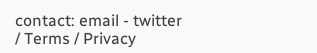contact: email - twitter / Terms / Privacy